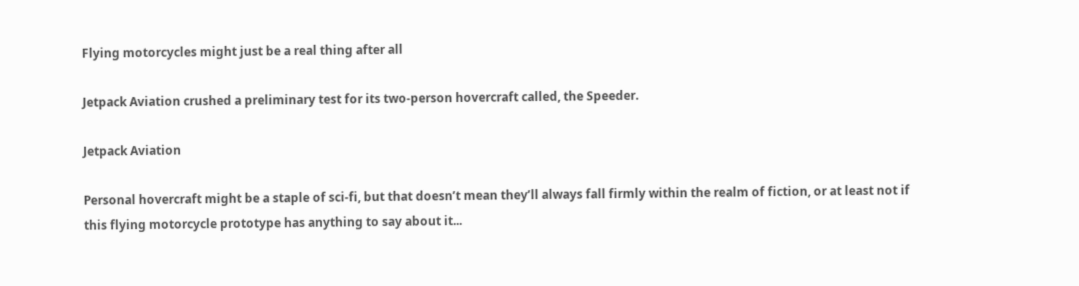Flying motorcycles might just be a real thing after all

Jetpack Aviation crushed a preliminary test for its two-person hovercraft called, the Speeder.

Jetpack Aviation

Personal hovercraft might be a staple of sci-fi, but that doesn’t mean they’ll always fall firmly within the realm of fiction, or at least not if this flying motorcycle prototype has anything to say about it...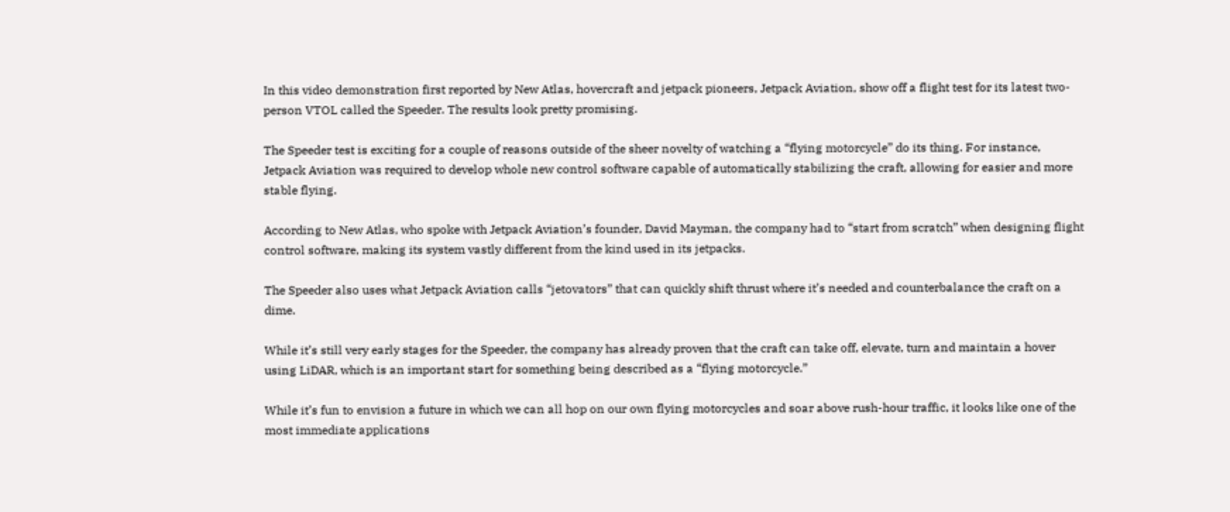In this video demonstration first reported by New Atlas, hovercraft and jetpack pioneers, Jetpack Aviation, show off a flight test for its latest two-person VTOL called the Speeder. The results look pretty promising.

The Speeder test is exciting for a couple of reasons outside of the sheer novelty of watching a “flying motorcycle” do its thing. For instance, Jetpack Aviation was required to develop whole new control software capable of automatically stabilizing the craft, allowing for easier and more stable flying.

According to New Atlas, who spoke with Jetpack Aviation’s founder, David Mayman, the company had to “start from scratch” when designing flight control software, making its system vastly different from the kind used in its jetpacks.

The Speeder also uses what Jetpack Aviation calls “jetovators” that can quickly shift thrust where it’s needed and counterbalance the craft on a dime.

While it’s still very early stages for the Speeder, the company has already proven that the craft can take off, elevate, turn and maintain a hover using LiDAR, which is an important start for something being described as a “flying motorcycle.”

While it’s fun to envision a future in which we can all hop on our own flying motorcycles and soar above rush-hour traffic, it looks like one of the most immediate applications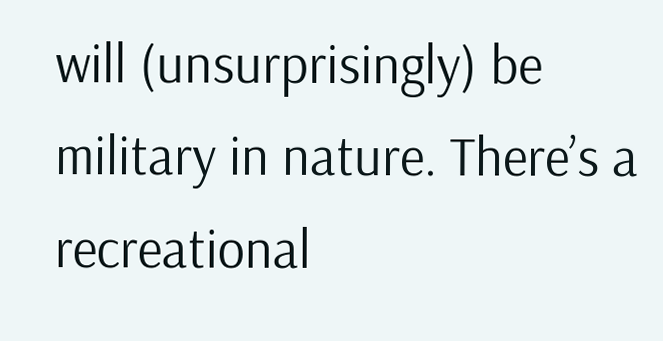will (unsurprisingly) be military in nature. There’s a recreational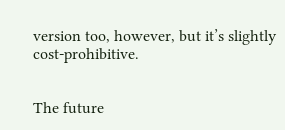version too, however, but it’s slightly cost-prohibitive.


The future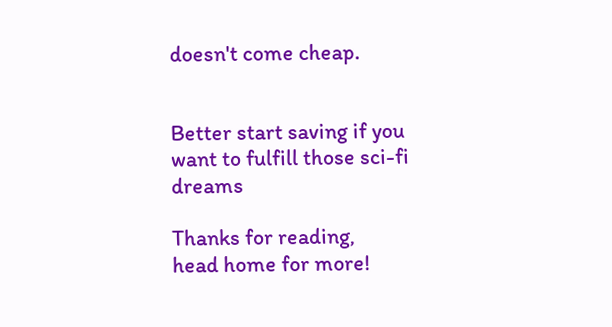doesn't come cheap.


Better start saving if you want to fulfill those sci-fi dreams

Thanks for reading,
head home for more!